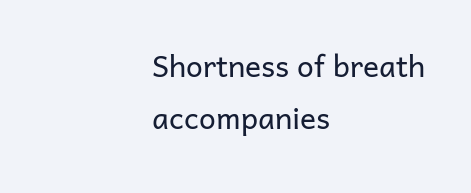Shortness of breath accompanies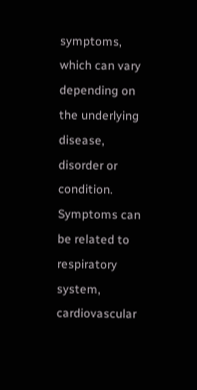symptoms, which can vary depending on the underlying disease, disorder or condition. Symptoms can be related to respiratory system, cardiovascular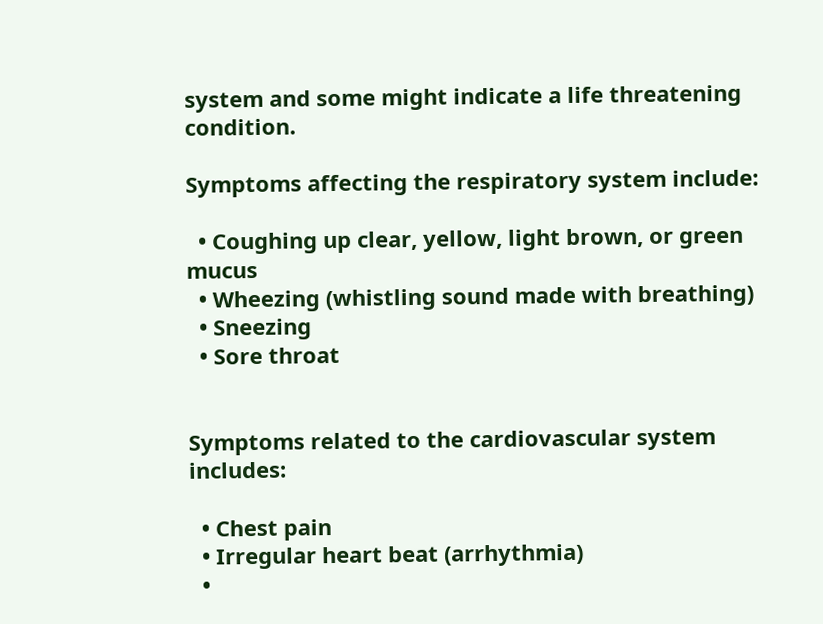system and some might indicate a life threatening condition.

Symptoms affecting the respiratory system include:

  • Coughing up clear, yellow, light brown, or green mucus
  • Wheezing (whistling sound made with breathing)
  • Sneezing
  • Sore throat


Symptoms related to the cardiovascular system includes:

  • Chest pain
  • Irregular heart beat (arrhythmia)
  •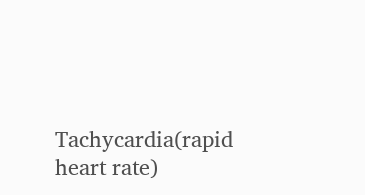Tachycardia(rapid heart rate)